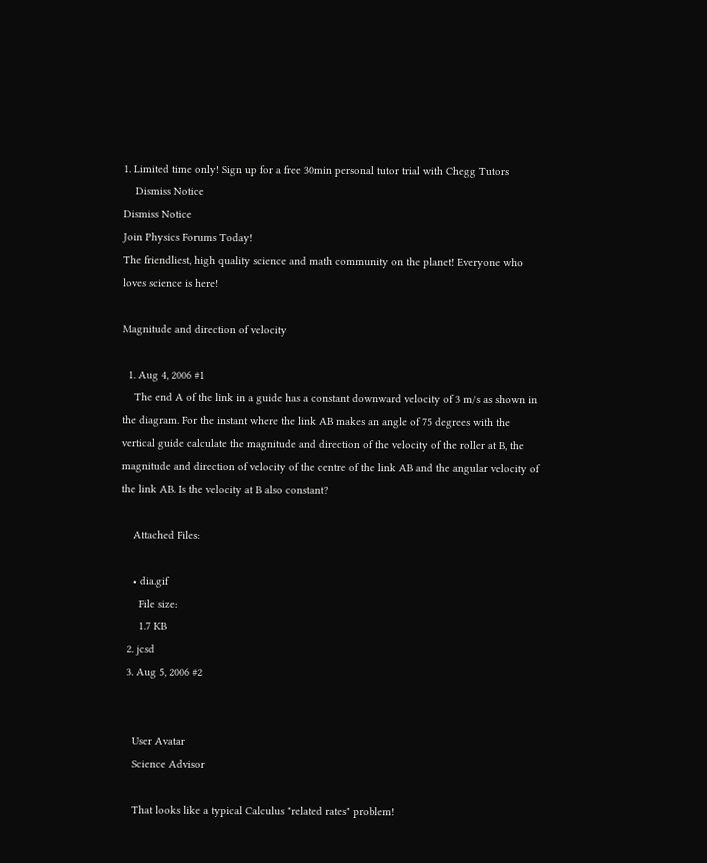1. Limited time only! Sign up for a free 30min personal tutor trial with Chegg Tutors
    Dismiss Notice
Dismiss Notice
Join Physics Forums Today!
The friendliest, high quality science and math community on the planet! Everyone who loves science is here!

Magnitude and direction of velocity

  1. Aug 4, 2006 #1
    The end A of the link in a guide has a constant downward velocity of 3 m/s as shown in the diagram. For the instant where the link AB makes an angle of 75 degrees with the vertical guide calculate the magnitude and direction of the velocity of the roller at B, the magnitude and direction of velocity of the centre of the link AB and the angular velocity of the link AB. Is the velocity at B also constant?

    Attached Files:

    • dia.gif
      File size:
      1.7 KB
  2. jcsd
  3. Aug 5, 2006 #2


    User Avatar
    Science Advisor

    That looks like a typical Calculus "related rates" problem!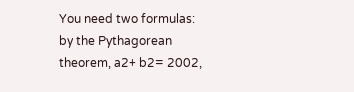You need two formulas: by the Pythagorean theorem, a2+ b2= 2002,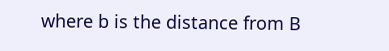where b is the distance from B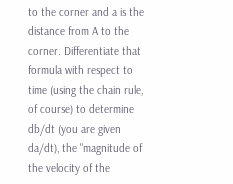to the corner and a is the distance from A to the corner. Differentiate that formula with respect to time (using the chain rule, of course) to determine db/dt (you are given da/dt), the "magnitude of the velocity of the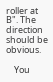roller at B". The direction should be obvious.

    You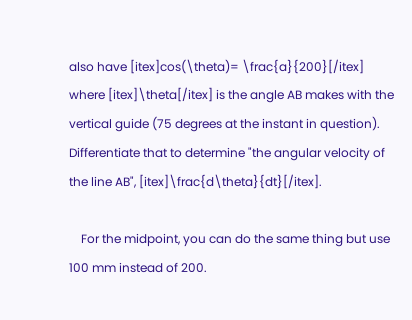also have [itex]cos(\theta)= \frac{a}{200}[/itex] where [itex]\theta[/itex] is the angle AB makes with the vertical guide (75 degrees at the instant in question). Differentiate that to determine "the angular velocity of the line AB", [itex]\frac{d\theta}{dt}[/itex].

    For the midpoint, you can do the same thing but use 100 mm instead of 200.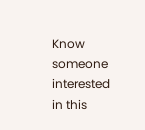Know someone interested in this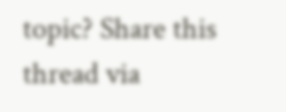topic? Share this thread via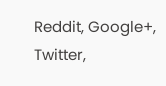Reddit, Google+, Twitter,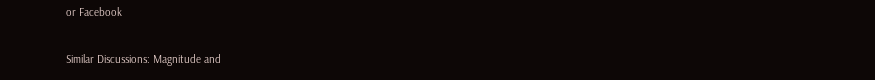or Facebook

Similar Discussions: Magnitude and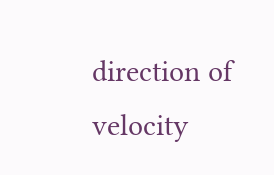direction of velocity